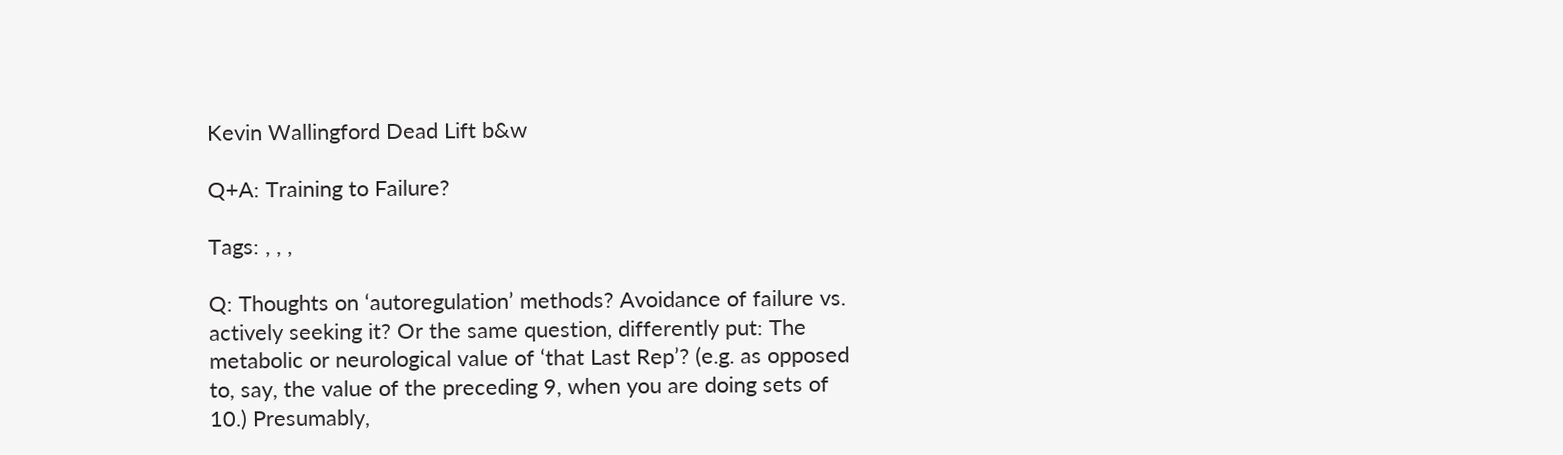Kevin Wallingford Dead Lift b&w

Q+A: Training to Failure?

Tags: , , ,

Q: Thoughts on ‘autoregulation’ methods? Avoidance of failure vs. actively seeking it? Or the same question, differently put: The metabolic or neurological value of ‘that Last Rep’? (e.g. as opposed to, say, the value of the preceding 9, when you are doing sets of 10.) Presumably,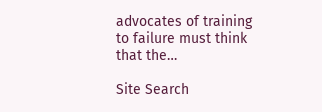advocates of training to failure must think that the…

Site Search